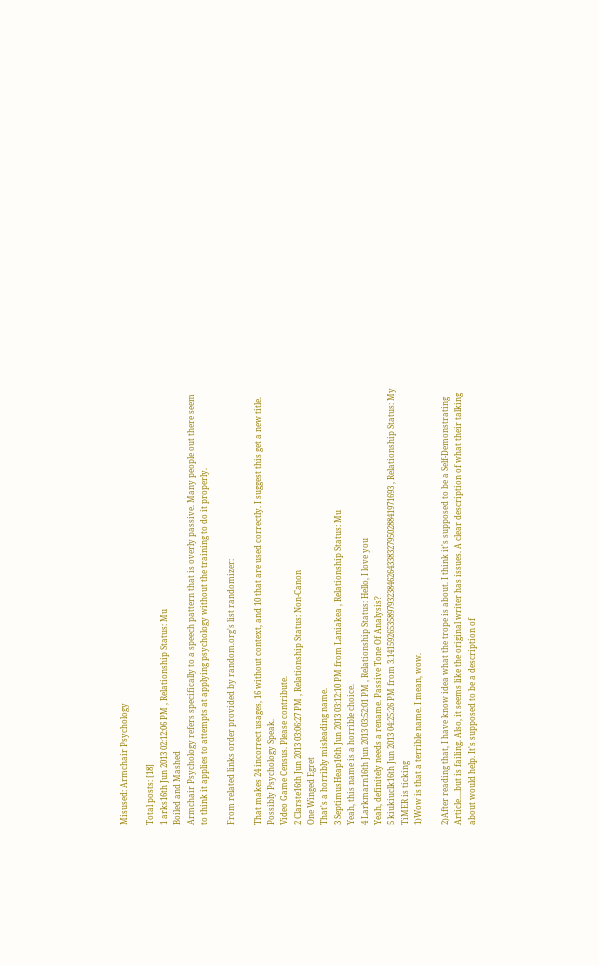Misused: Armchair Psychology

Total posts: [18]
1 arks16th Jun 2013 02:12:06 PM , Relationship Status: Mu
Boiled and Mashed
Armchair Psychology refers specifically to a speech pattern that is overly passive. Many people out there seem to think it applies to attempts at applying psychology without the training to do it properly.

From related links order provided by random.org's list randomizer:

That makes 24 incorrect usages, 16 without context, and 10 that are used correctly. I suggest this get a new title. Possibly Psychology Speak.
Video Game Census. Please contribute.
2 Clarste16th Jun 2013 03:06:27 PM , Relationship Status: Non-Canon
One Winged Egret
That's a horribly misleading name.
3 SeptimusHeap16th Jun 2013 03:12:10 PM from Laniakea , Relationship Status: Mu
Yeah, this name is a horrible choice.
4 Larkmarn16th Jun 2013 03:52:01 PM , Relationship Status: Hello, I love you
Yeah, definitely needs a rename. Passive Tone Of Analysis?
5 kiukiuclk16th Jun 2013 04:25:26 PM from 3.1415926535897932384626433832795028841971693 , Relationship Status: My TiMER is ticking
1)Wow is that a terrible name. I mean, wow.

2)After reading that, I have know idea what the trope is about. I think it's supposed to be a Self-Demonstrating Article....but is failing. Also, it seems like the original writer has issues. A clear description of what their talking about would help. It's supposed to be a description of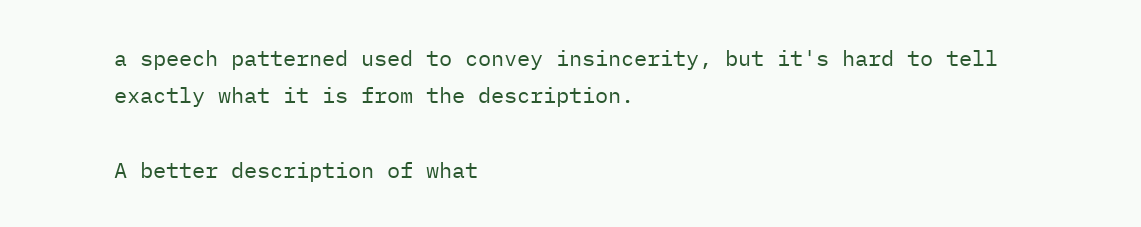a speech patterned used to convey insincerity, but it's hard to tell exactly what it is from the description.

A better description of what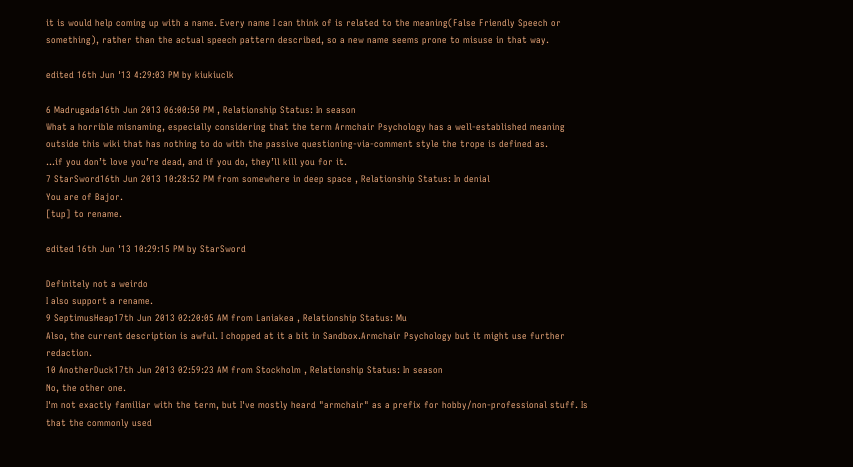it is would help coming up with a name. Every name I can think of is related to the meaning(False Friendly Speech or something), rather than the actual speech pattern described, so a new name seems prone to misuse in that way.

edited 16th Jun '13 4:29:03 PM by kiukiuclk

6 Madrugada16th Jun 2013 06:00:50 PM , Relationship Status: In season
What a horrible misnaming, especially considering that the term Armchair Psychology has a well-established meaning outside this wiki that has nothing to do with the passive questioning-via-comment style the trope is defined as.
...if you don’t love you’re dead, and if you do, they’ll kill you for it.
7 StarSword16th Jun 2013 10:28:52 PM from somewhere in deep space , Relationship Status: In denial
You are of Bajor.
[tup] to rename.

edited 16th Jun '13 10:29:15 PM by StarSword

Definitely not a weirdo
I also support a rename.
9 SeptimusHeap17th Jun 2013 02:20:05 AM from Laniakea , Relationship Status: Mu
Also, the current description is awful. I chopped at it a bit in Sandbox.Armchair Psychology but it might use further redaction.
10 AnotherDuck17th Jun 2013 02:59:23 AM from Stockholm , Relationship Status: In season
No, the other one.
I'm not exactly familiar with the term, but I've mostly heard "armchair" as a prefix for hobby/non-professional stuff. Is that the commonly used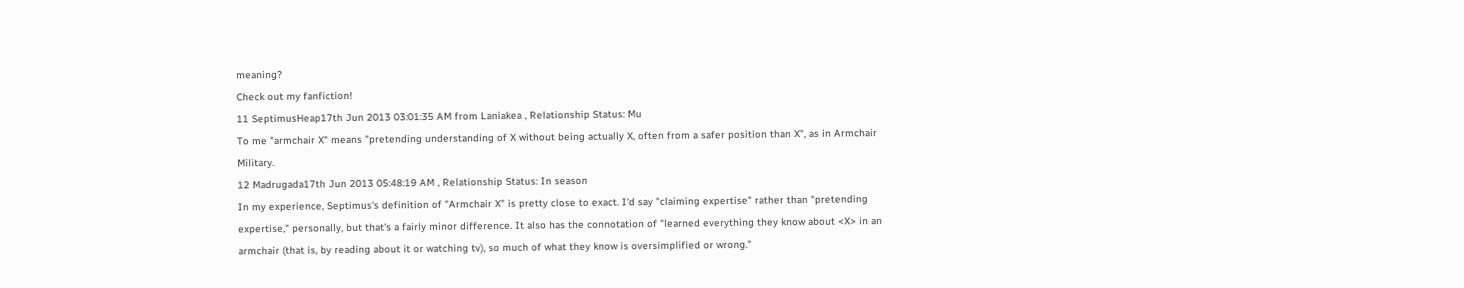meaning?
Check out my fanfiction!
11 SeptimusHeap17th Jun 2013 03:01:35 AM from Laniakea , Relationship Status: Mu
To me "armchair X" means "pretending understanding of X without being actually X, often from a safer position than X", as in Armchair Military.
12 Madrugada17th Jun 2013 05:48:19 AM , Relationship Status: In season
In my experience, Septimus's definition of "Armchair X" is pretty close to exact. I'd say "claiming expertise" rather than "pretending expertise," personally, but that's a fairly minor difference. It also has the connotation of "learned everything they know about <X> in an armchair (that is, by reading about it or watching tv), so much of what they know is oversimplified or wrong."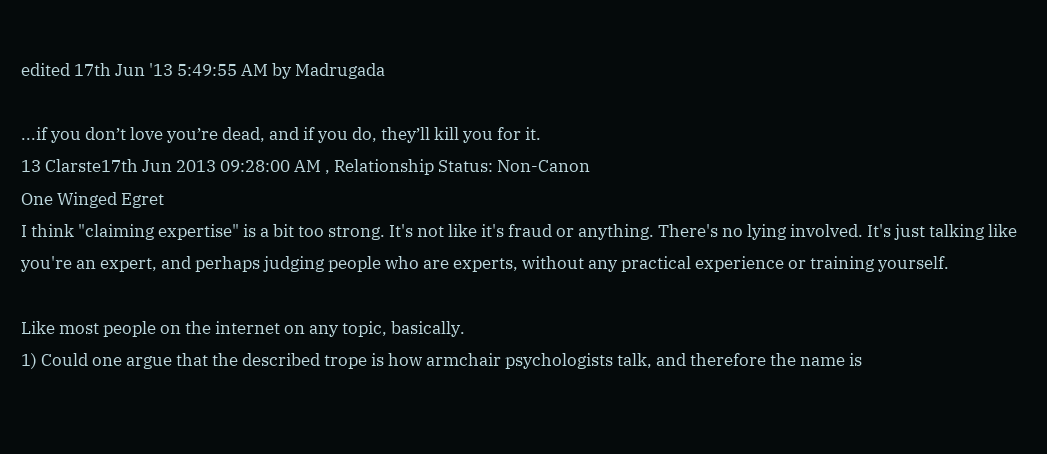edited 17th Jun '13 5:49:55 AM by Madrugada

...if you don’t love you’re dead, and if you do, they’ll kill you for it.
13 Clarste17th Jun 2013 09:28:00 AM , Relationship Status: Non-Canon
One Winged Egret
I think "claiming expertise" is a bit too strong. It's not like it's fraud or anything. There's no lying involved. It's just talking like you're an expert, and perhaps judging people who are experts, without any practical experience or training yourself.

Like most people on the internet on any topic, basically.
1) Could one argue that the described trope is how armchair psychologists talk, and therefore the name is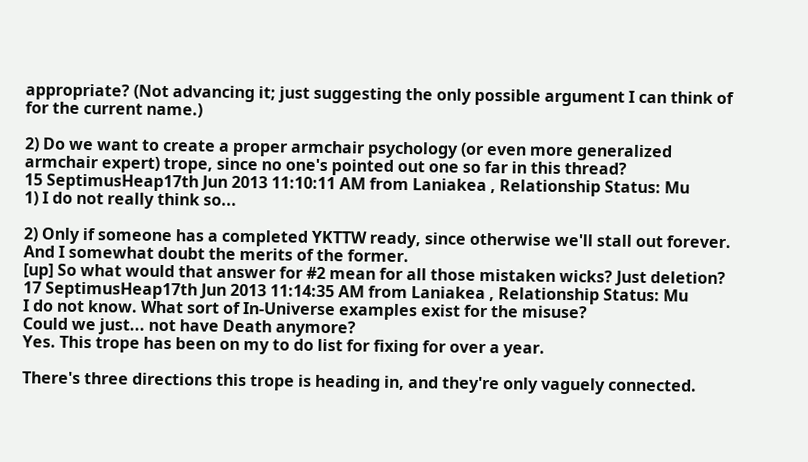appropriate? (Not advancing it; just suggesting the only possible argument I can think of for the current name.)

2) Do we want to create a proper armchair psychology (or even more generalized armchair expert) trope, since no one's pointed out one so far in this thread?
15 SeptimusHeap17th Jun 2013 11:10:11 AM from Laniakea , Relationship Status: Mu
1) I do not really think so...

2) Only if someone has a completed YKTTW ready, since otherwise we'll stall out forever. And I somewhat doubt the merits of the former.
[up] So what would that answer for #2 mean for all those mistaken wicks? Just deletion?
17 SeptimusHeap17th Jun 2013 11:14:35 AM from Laniakea , Relationship Status: Mu
I do not know. What sort of In-Universe examples exist for the misuse?
Could we just... not have Death anymore?
Yes. This trope has been on my to do list for fixing for over a year.

There's three directions this trope is heading in, and they're only vaguely connected.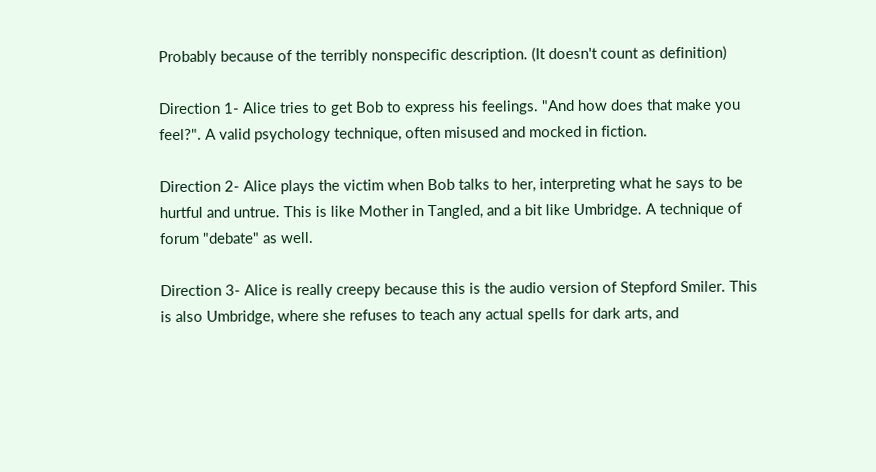Probably because of the terribly nonspecific description. (It doesn't count as definition)

Direction 1- Alice tries to get Bob to express his feelings. "And how does that make you feel?". A valid psychology technique, often misused and mocked in fiction.

Direction 2- Alice plays the victim when Bob talks to her, interpreting what he says to be hurtful and untrue. This is like Mother in Tangled, and a bit like Umbridge. A technique of forum "debate" as well.

Direction 3- Alice is really creepy because this is the audio version of Stepford Smiler. This is also Umbridge, where she refuses to teach any actual spells for dark arts, and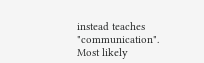instead teaches "communication". Most likely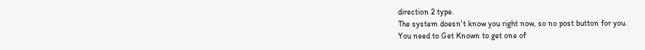direction 2 type.
The system doesn't know you right now, so no post button for you.
You need to Get Known to get one of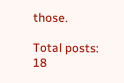those.

Total posts: 18